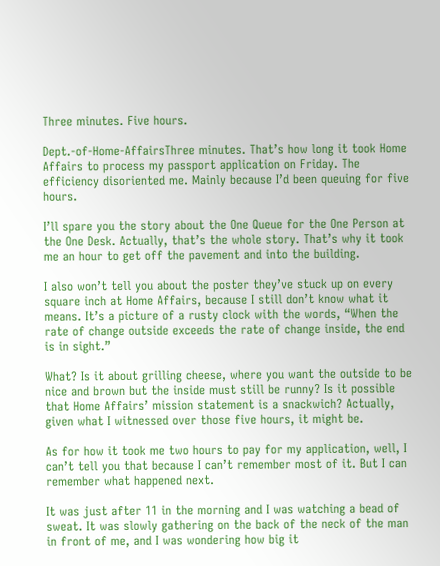Three minutes. Five hours.

Dept.-of-Home-AffairsThree minutes. That’s how long it took Home Affairs to process my passport application on Friday. The efficiency disoriented me. Mainly because I’d been queuing for five hours.

I’ll spare you the story about the One Queue for the One Person at the One Desk. Actually, that’s the whole story. That’s why it took me an hour to get off the pavement and into the building.

I also won’t tell you about the poster they’ve stuck up on every square inch at Home Affairs, because I still don’t know what it means. It’s a picture of a rusty clock with the words, “When the rate of change outside exceeds the rate of change inside, the end is in sight.”

What? Is it about grilling cheese, where you want the outside to be nice and brown but the inside must still be runny? Is it possible that Home Affairs’ mission statement is a snackwich? Actually, given what I witnessed over those five hours, it might be.

As for how it took me two hours to pay for my application, well, I can’t tell you that because I can’t remember most of it. But I can remember what happened next.

It was just after 11 in the morning and I was watching a bead of sweat. It was slowly gathering on the back of the neck of the man in front of me, and I was wondering how big it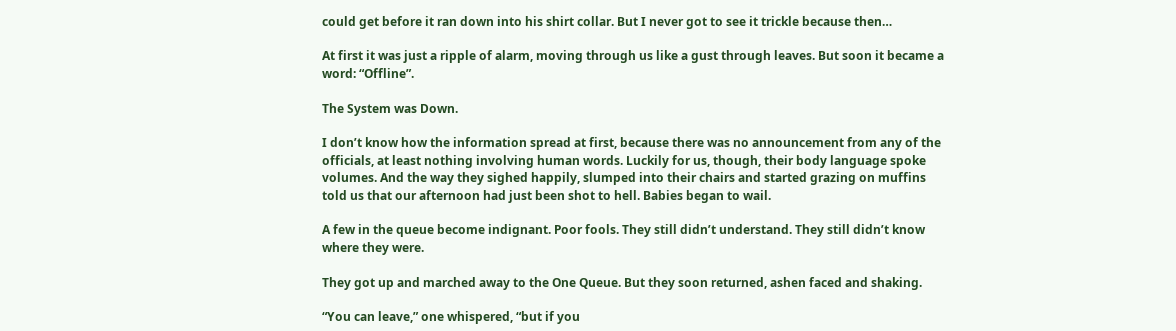could get before it ran down into his shirt collar. But I never got to see it trickle because then…

At first it was just a ripple of alarm, moving through us like a gust through leaves. But soon it became a word: “Offline”.

The System was Down.

I don’t know how the information spread at first, because there was no announcement from any of the officials, at least nothing involving human words. Luckily for us, though, their body language spoke volumes. And the way they sighed happily, slumped into their chairs and started grazing on muffins told us that our afternoon had just been shot to hell. Babies began to wail.

A few in the queue become indignant. Poor fools. They still didn’t understand. They still didn’t know where they were.

They got up and marched away to the One Queue. But they soon returned, ashen faced and shaking.

“You can leave,” one whispered, “but if you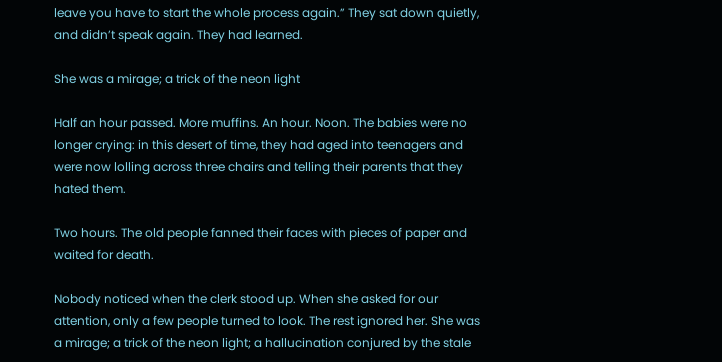leave you have to start the whole process again.” They sat down quietly, and didn’t speak again. They had learned.

She was a mirage; a trick of the neon light

Half an hour passed. More muffins. An hour. Noon. The babies were no longer crying: in this desert of time, they had aged into teenagers and were now lolling across three chairs and telling their parents that they hated them.

Two hours. The old people fanned their faces with pieces of paper and waited for death.

Nobody noticed when the clerk stood up. When she asked for our attention, only a few people turned to look. The rest ignored her. She was a mirage; a trick of the neon light; a hallucination conjured by the stale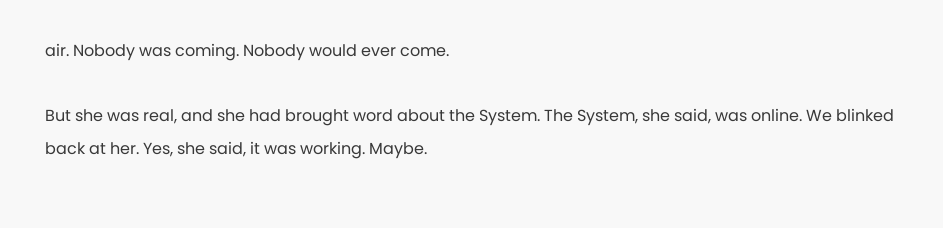air. Nobody was coming. Nobody would ever come.

But she was real, and she had brought word about the System. The System, she said, was online. We blinked back at her. Yes, she said, it was working. Maybe.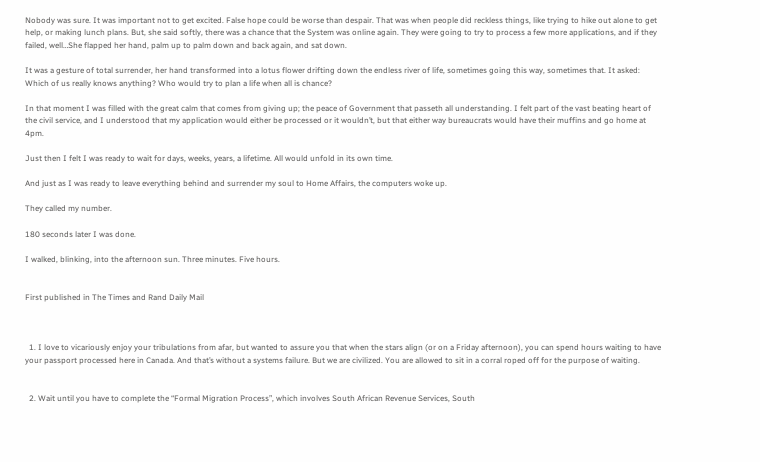Nobody was sure. It was important not to get excited. False hope could be worse than despair. That was when people did reckless things, like trying to hike out alone to get help, or making lunch plans. But, she said softly, there was a chance that the System was online again. They were going to try to process a few more applications, and if they failed, well…She flapped her hand, palm up to palm down and back again, and sat down.

It was a gesture of total surrender, her hand transformed into a lotus flower drifting down the endless river of life, sometimes going this way, sometimes that. It asked: Which of us really knows anything? Who would try to plan a life when all is chance?

In that moment I was filled with the great calm that comes from giving up; the peace of Government that passeth all understanding. I felt part of the vast beating heart of the civil service, and I understood that my application would either be processed or it wouldn’t, but that either way bureaucrats would have their muffins and go home at 4pm.

Just then I felt I was ready to wait for days, weeks, years, a lifetime. All would unfold in its own time.

And just as I was ready to leave everything behind and surrender my soul to Home Affairs, the computers woke up.

They called my number.

180 seconds later I was done.

I walked, blinking, into the afternoon sun. Three minutes. Five hours.


First published in The Times and Rand Daily Mail



  1. I love to vicariously enjoy your tribulations from afar, but wanted to assure you that when the stars align (or on a Friday afternoon), you can spend hours waiting to have your passport processed here in Canada. And that’s without a systems failure. But we are civilized. You are allowed to sit in a corral roped off for the purpose of waiting.


  2. Wait until you have to complete the “Formal Migration Process”, which involves South African Revenue Services, South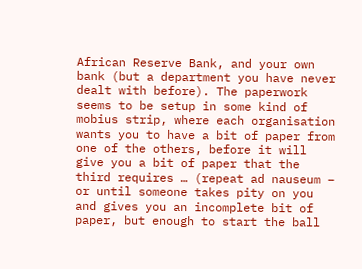African Reserve Bank, and your own bank (but a department you have never dealt with before). The paperwork seems to be setup in some kind of mobius strip, where each organisation wants you to have a bit of paper from one of the others, before it will give you a bit of paper that the third requires … (repeat ad nauseum – or until someone takes pity on you and gives you an incomplete bit of paper, but enough to start the ball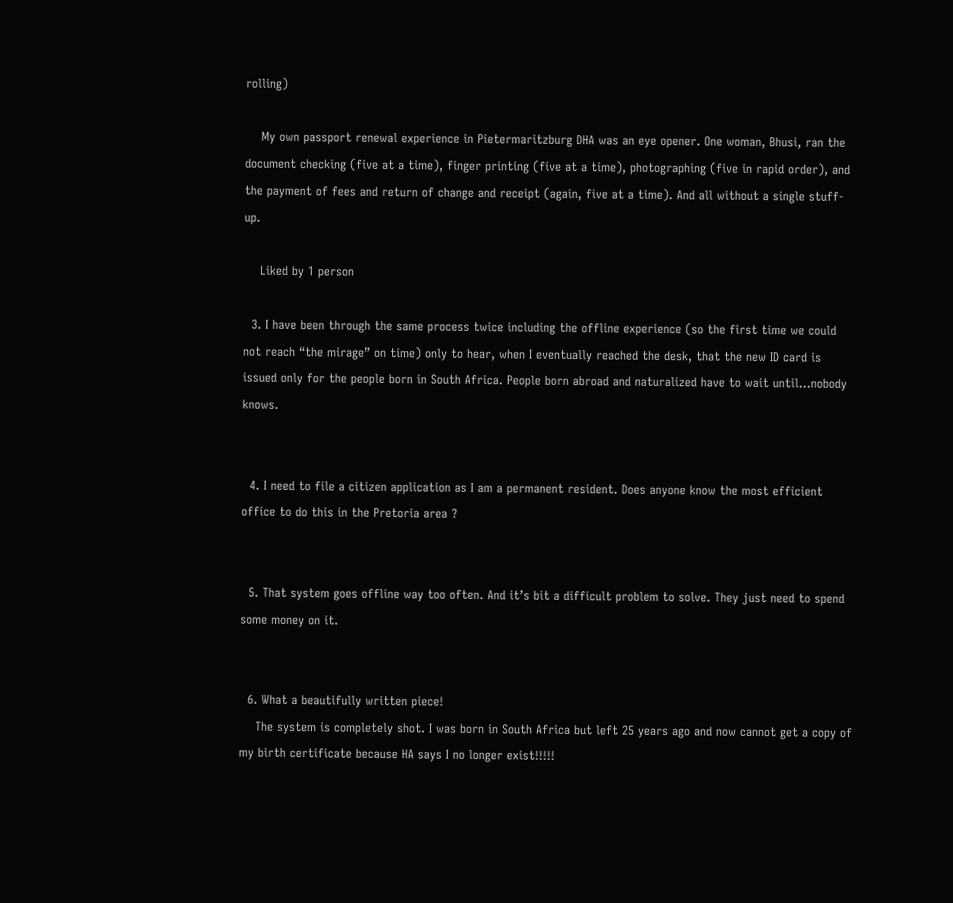rolling)

    My own passport renewal experience in Pietermaritzburg DHA was an eye opener. One woman, Bhusi, ran the document checking (five at a time), finger printing (five at a time), photographing (five in rapid order), and the payment of fees and return of change and receipt (again, five at a time). And all without a single stuff-up.

    Liked by 1 person

  3. I have been through the same process twice including the offline experience (so the first time we could not reach “the mirage” on time) only to hear, when I eventually reached the desk, that the new ID card is issued only for the people born in South Africa. People born abroad and naturalized have to wait until…nobody knows.


  4. I need to file a citizen application as I am a permanent resident. Does anyone know the most efficient office to do this in the Pretoria area ?


  5. That system goes offline way too often. And it’s bit a difficult problem to solve. They just need to spend some money on it.


  6. What a beautifully written piece!
    The system is completely shot. I was born in South Africa but left 25 years ago and now cannot get a copy of my birth certificate because HA says I no longer exist!!!!!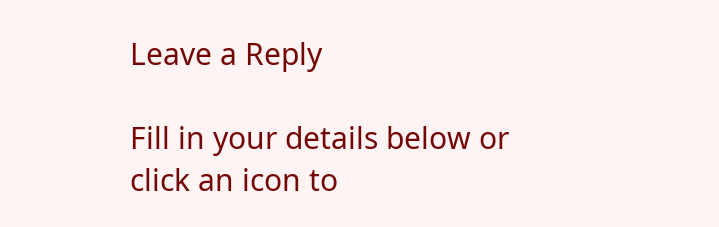Leave a Reply

Fill in your details below or click an icon to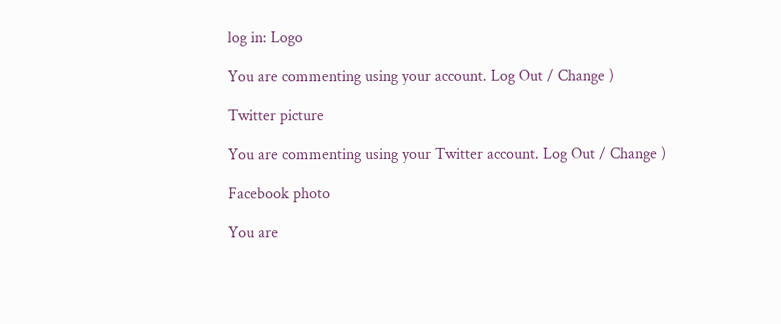log in: Logo

You are commenting using your account. Log Out / Change )

Twitter picture

You are commenting using your Twitter account. Log Out / Change )

Facebook photo

You are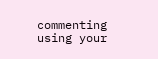commenting using your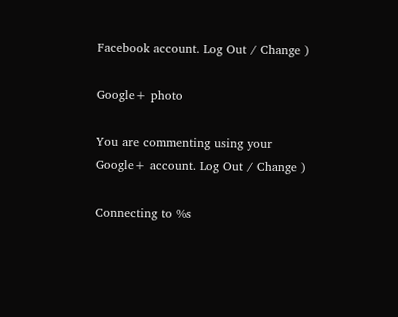Facebook account. Log Out / Change )

Google+ photo

You are commenting using your Google+ account. Log Out / Change )

Connecting to %s